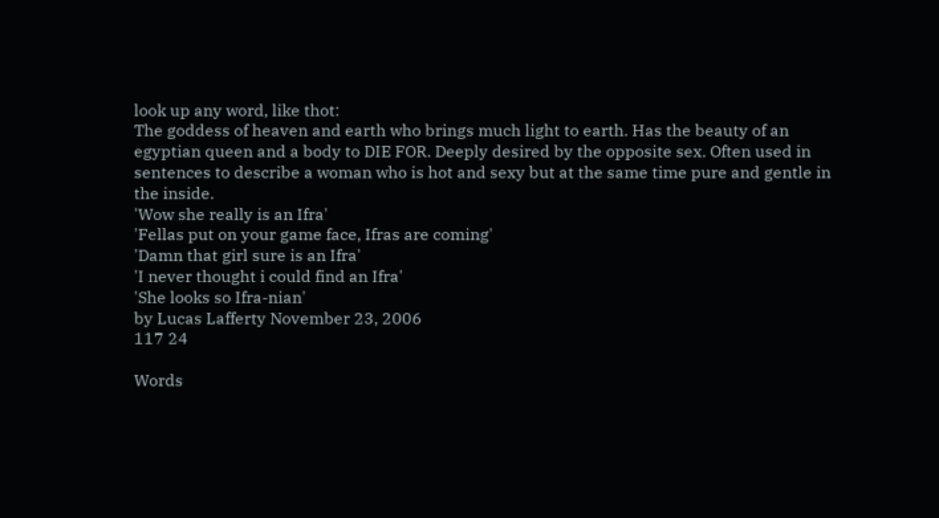look up any word, like thot:
The goddess of heaven and earth who brings much light to earth. Has the beauty of an egyptian queen and a body to DIE FOR. Deeply desired by the opposite sex. Often used in sentences to describe a woman who is hot and sexy but at the same time pure and gentle in the inside.
'Wow she really is an Ifra'
'Fellas put on your game face, Ifras are coming'
'Damn that girl sure is an Ifra'
'I never thought i could find an Ifra'
'She looks so Ifra-nian'
by Lucas Lafferty November 23, 2006
117 24

Words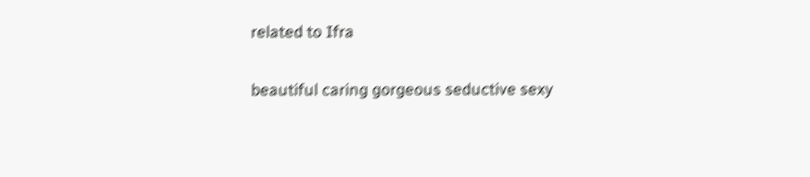related to Ifra

beautiful caring gorgeous seductive sexy